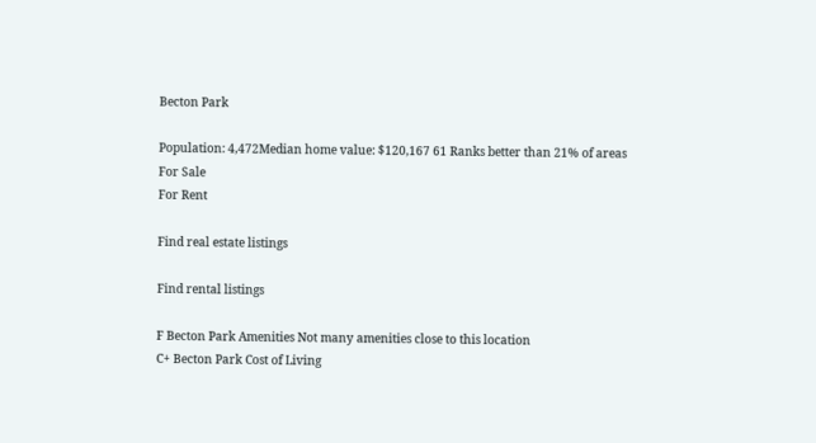Becton Park

Population: 4,472Median home value: $120,167 61 Ranks better than 21% of areas
For Sale
For Rent

Find real estate listings

Find rental listings

F Becton Park Amenities Not many amenities close to this location
C+ Becton Park Cost of Living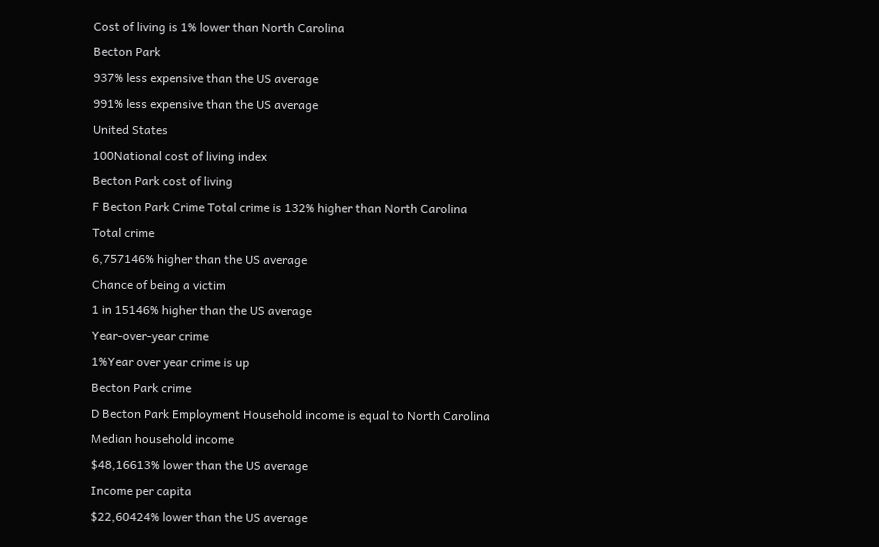Cost of living is 1% lower than North Carolina
Becton Park
937% less expensive than the US average
991% less expensive than the US average
United States
100National cost of living index
Becton Park cost of living
F Becton Park Crime Total crime is 132% higher than North Carolina
Total crime
6,757146% higher than the US average
Chance of being a victim
1 in 15146% higher than the US average
Year-over-year crime
1%Year over year crime is up
Becton Park crime
D Becton Park Employment Household income is equal to North Carolina
Median household income
$48,16613% lower than the US average
Income per capita
$22,60424% lower than the US average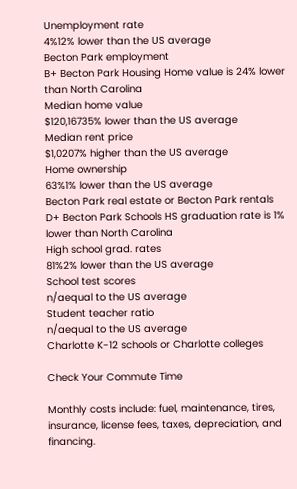Unemployment rate
4%12% lower than the US average
Becton Park employment
B+ Becton Park Housing Home value is 24% lower than North Carolina
Median home value
$120,16735% lower than the US average
Median rent price
$1,0207% higher than the US average
Home ownership
63%1% lower than the US average
Becton Park real estate or Becton Park rentals
D+ Becton Park Schools HS graduation rate is 1% lower than North Carolina
High school grad. rates
81%2% lower than the US average
School test scores
n/aequal to the US average
Student teacher ratio
n/aequal to the US average
Charlotte K-12 schools or Charlotte colleges

Check Your Commute Time

Monthly costs include: fuel, maintenance, tires, insurance, license fees, taxes, depreciation, and financing.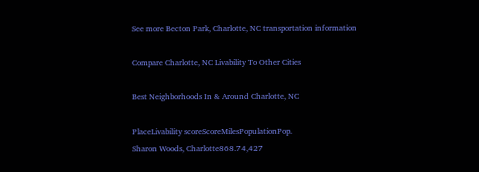See more Becton Park, Charlotte, NC transportation information

Compare Charlotte, NC Livability To Other Cities

Best Neighborhoods In & Around Charlotte, NC

PlaceLivability scoreScoreMilesPopulationPop.
Sharon Woods, Charlotte868.74,427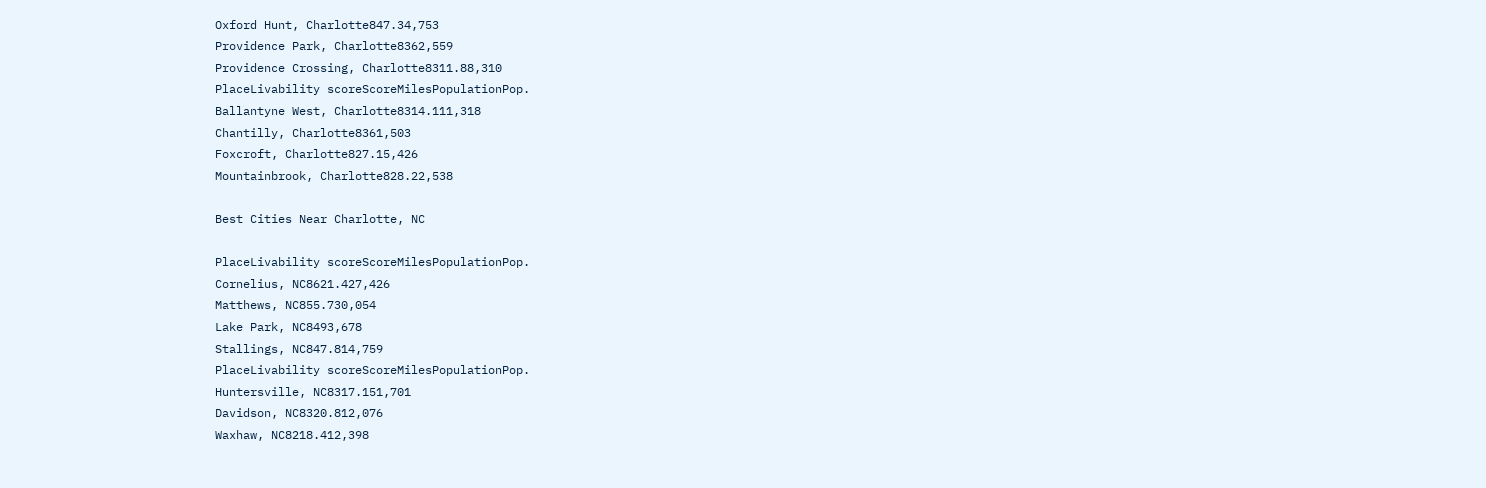Oxford Hunt, Charlotte847.34,753
Providence Park, Charlotte8362,559
Providence Crossing, Charlotte8311.88,310
PlaceLivability scoreScoreMilesPopulationPop.
Ballantyne West, Charlotte8314.111,318
Chantilly, Charlotte8361,503
Foxcroft, Charlotte827.15,426
Mountainbrook, Charlotte828.22,538

Best Cities Near Charlotte, NC

PlaceLivability scoreScoreMilesPopulationPop.
Cornelius, NC8621.427,426
Matthews, NC855.730,054
Lake Park, NC8493,678
Stallings, NC847.814,759
PlaceLivability scoreScoreMilesPopulationPop.
Huntersville, NC8317.151,701
Davidson, NC8320.812,076
Waxhaw, NC8218.412,398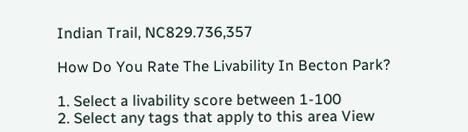Indian Trail, NC829.736,357

How Do You Rate The Livability In Becton Park?

1. Select a livability score between 1-100
2. Select any tags that apply to this area View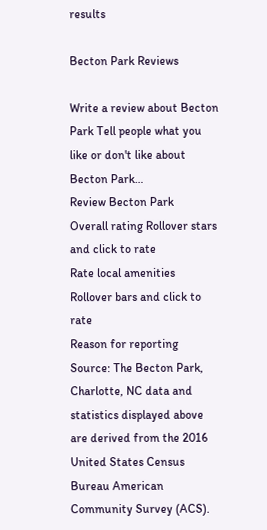results

Becton Park Reviews

Write a review about Becton Park Tell people what you like or don't like about Becton Park…
Review Becton Park
Overall rating Rollover stars and click to rate
Rate local amenities Rollover bars and click to rate
Reason for reporting
Source: The Becton Park, Charlotte, NC data and statistics displayed above are derived from the 2016 United States Census Bureau American Community Survey (ACS).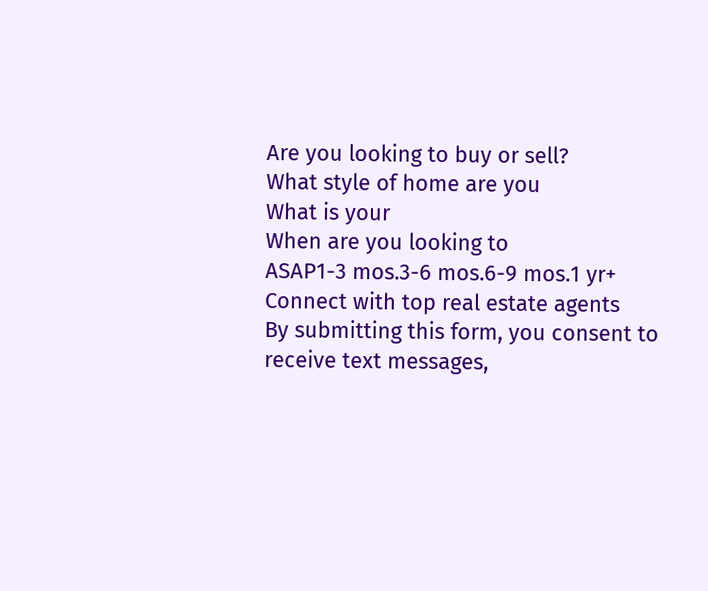Are you looking to buy or sell?
What style of home are you
What is your
When are you looking to
ASAP1-3 mos.3-6 mos.6-9 mos.1 yr+
Connect with top real estate agents
By submitting this form, you consent to receive text messages,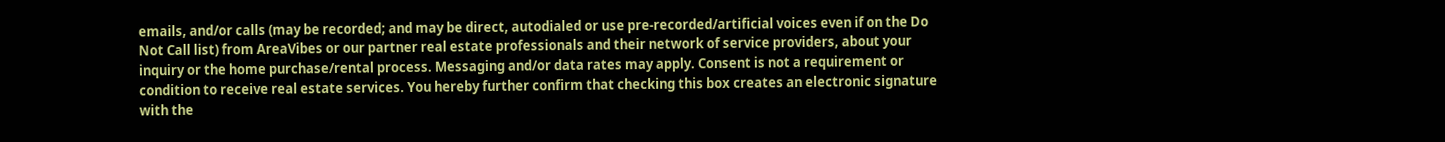emails, and/or calls (may be recorded; and may be direct, autodialed or use pre-recorded/artificial voices even if on the Do Not Call list) from AreaVibes or our partner real estate professionals and their network of service providers, about your inquiry or the home purchase/rental process. Messaging and/or data rates may apply. Consent is not a requirement or condition to receive real estate services. You hereby further confirm that checking this box creates an electronic signature with the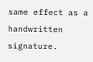same effect as a handwritten signature.